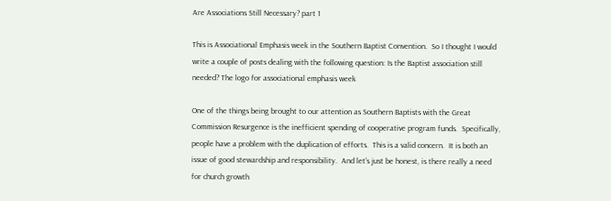Are Associations Still Necessary? part 1

This is Associational Emphasis week in the Southern Baptist Convention.  So I thought I would write a couple of posts dealing with the following question: Is the Baptist association still needed? The logo for associational emphasis week

One of the things being brought to our attention as Southern Baptists with the Great Commission Resurgence is the inefficient spending of cooperative program funds.  Specifically, people have a problem with the duplication of efforts.  This is a valid concern.  It is both an issue of good stewardship and responsibility.  And let’s just be honest, is there really a need for church growth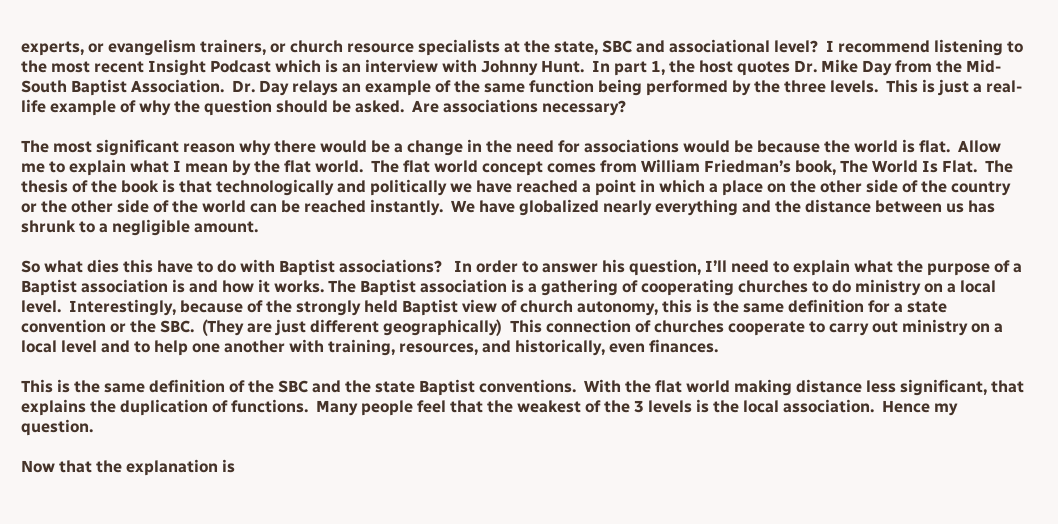experts, or evangelism trainers, or church resource specialists at the state, SBC and associational level?  I recommend listening to the most recent Insight Podcast which is an interview with Johnny Hunt.  In part 1, the host quotes Dr. Mike Day from the Mid-South Baptist Association.  Dr. Day relays an example of the same function being performed by the three levels.  This is just a real-life example of why the question should be asked.  Are associations necessary?

The most significant reason why there would be a change in the need for associations would be because the world is flat.  Allow me to explain what I mean by the flat world.  The flat world concept comes from William Friedman’s book, The World Is Flat.  The thesis of the book is that technologically and politically we have reached a point in which a place on the other side of the country or the other side of the world can be reached instantly.  We have globalized nearly everything and the distance between us has shrunk to a negligible amount.

So what dies this have to do with Baptist associations?   In order to answer his question, I’ll need to explain what the purpose of a Baptist association is and how it works. The Baptist association is a gathering of cooperating churches to do ministry on a local level.  Interestingly, because of the strongly held Baptist view of church autonomy, this is the same definition for a state convention or the SBC.  (They are just different geographically)  This connection of churches cooperate to carry out ministry on a local level and to help one another with training, resources, and historically, even finances.

This is the same definition of the SBC and the state Baptist conventions.  With the flat world making distance less significant, that explains the duplication of functions.  Many people feel that the weakest of the 3 levels is the local association.  Hence my question.

Now that the explanation is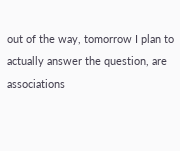out of the way, tomorrow I plan to actually answer the question, are associations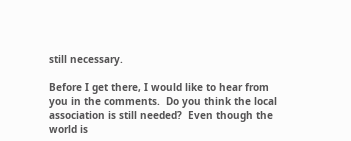still necessary.

Before I get there, I would like to hear from you in the comments.  Do you think the local association is still needed?  Even though the world is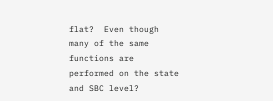flat?  Even though many of the same functions are performed on the state and SBC level?